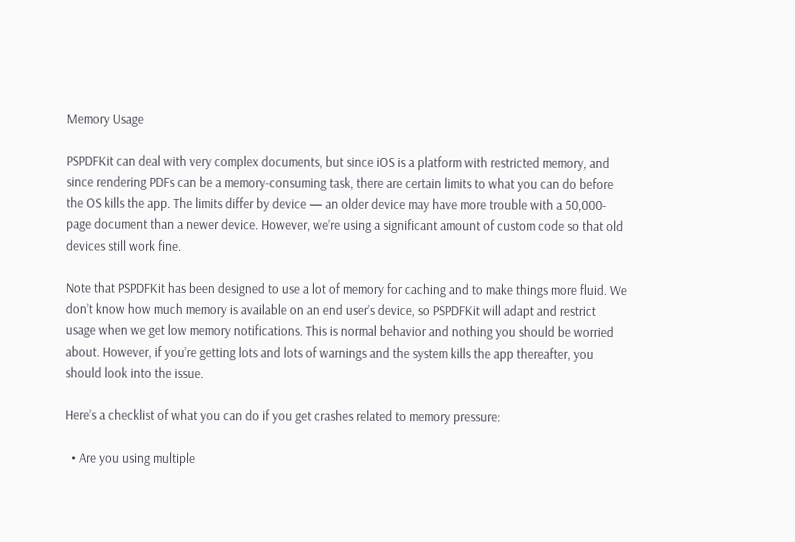Memory Usage

PSPDFKit can deal with very complex documents, but since iOS is a platform with restricted memory, and since rendering PDFs can be a memory-consuming task, there are certain limits to what you can do before the OS kills the app. The limits differ by device — an older device may have more trouble with a 50,000-page document than a newer device. However, we’re using a significant amount of custom code so that old devices still work fine.

Note that PSPDFKit has been designed to use a lot of memory for caching and to make things more fluid. We don’t know how much memory is available on an end user’s device, so PSPDFKit will adapt and restrict usage when we get low memory notifications. This is normal behavior and nothing you should be worried about. However, if you’re getting lots and lots of warnings and the system kills the app thereafter, you should look into the issue.

Here’s a checklist of what you can do if you get crashes related to memory pressure:

  • Are you using multiple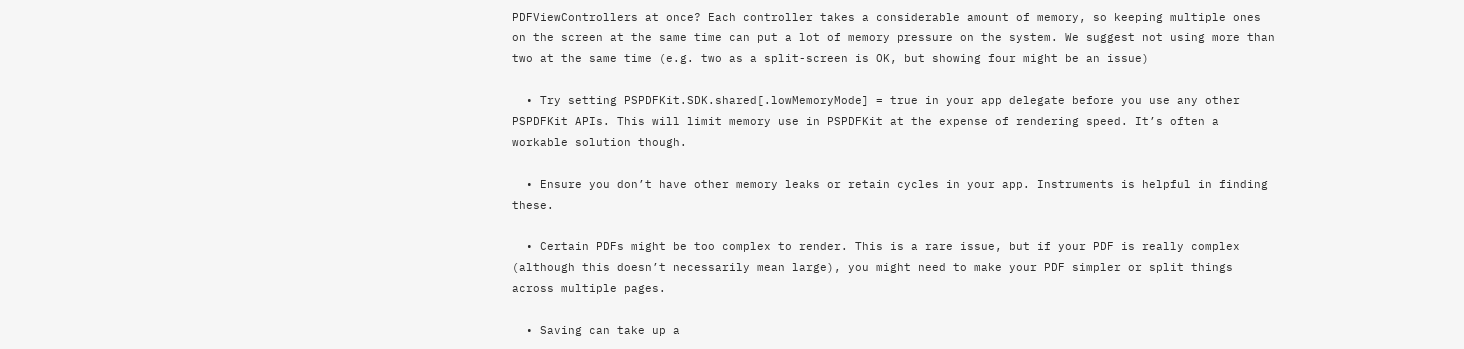PDFViewControllers at once? Each controller takes a considerable amount of memory, so keeping multiple ones on the screen at the same time can put a lot of memory pressure on the system. We suggest not using more than two at the same time (e.g. two as a split-screen is OK, but showing four might be an issue)

  • Try setting PSPDFKit.SDK.shared[.lowMemoryMode] = true in your app delegate before you use any other PSPDFKit APIs. This will limit memory use in PSPDFKit at the expense of rendering speed. It’s often a workable solution though.

  • Ensure you don’t have other memory leaks or retain cycles in your app. Instruments is helpful in finding these.

  • Certain PDFs might be too complex to render. This is a rare issue, but if your PDF is really complex (although this doesn’t necessarily mean large), you might need to make your PDF simpler or split things across multiple pages.

  • Saving can take up a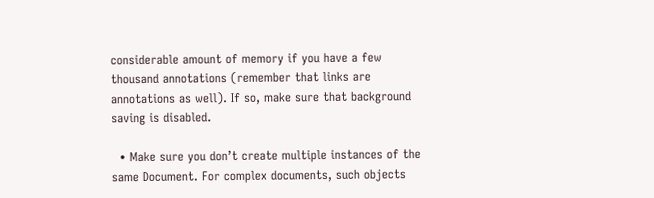considerable amount of memory if you have a few thousand annotations (remember that links are annotations as well). If so, make sure that background saving is disabled.

  • Make sure you don’t create multiple instances of the same Document. For complex documents, such objects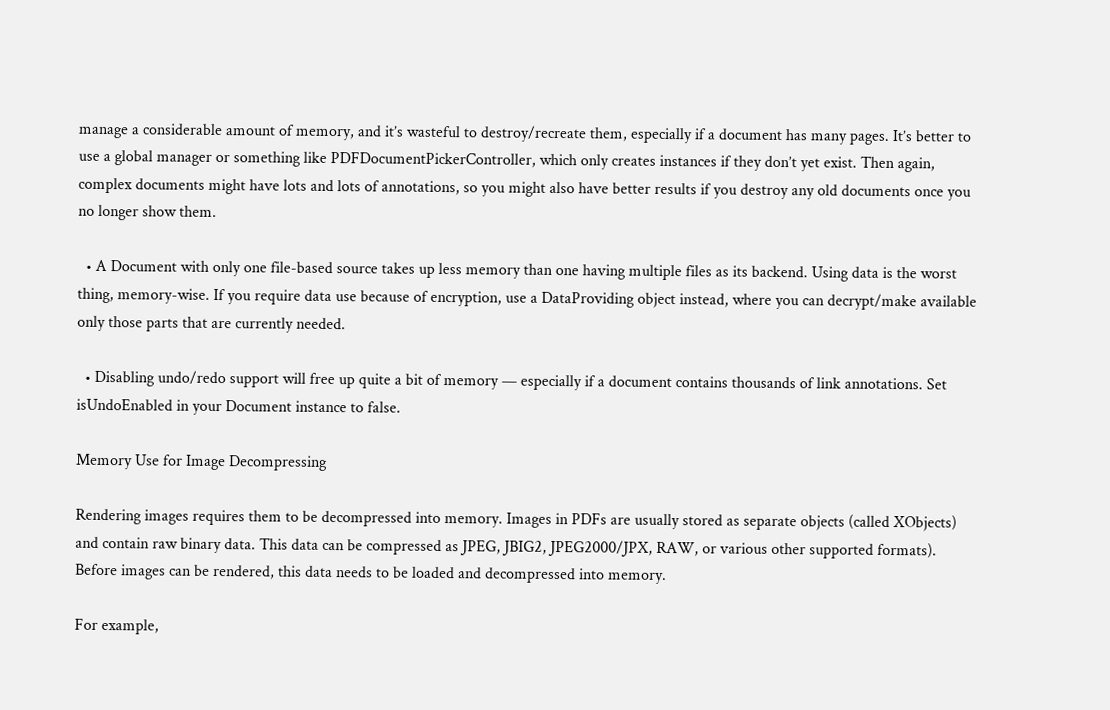manage a considerable amount of memory, and it’s wasteful to destroy/recreate them, especially if a document has many pages. It’s better to use a global manager or something like PDFDocumentPickerController, which only creates instances if they don’t yet exist. Then again, complex documents might have lots and lots of annotations, so you might also have better results if you destroy any old documents once you no longer show them.

  • A Document with only one file-based source takes up less memory than one having multiple files as its backend. Using data is the worst thing, memory-wise. If you require data use because of encryption, use a DataProviding object instead, where you can decrypt/make available only those parts that are currently needed.

  • Disabling undo/redo support will free up quite a bit of memory — especially if a document contains thousands of link annotations. Set isUndoEnabled in your Document instance to false.

Memory Use for Image Decompressing

Rendering images requires them to be decompressed into memory. Images in PDFs are usually stored as separate objects (called XObjects) and contain raw binary data. This data can be compressed as JPEG, JBIG2, JPEG2000/JPX, RAW, or various other supported formats). Before images can be rendered, this data needs to be loaded and decompressed into memory.

For example,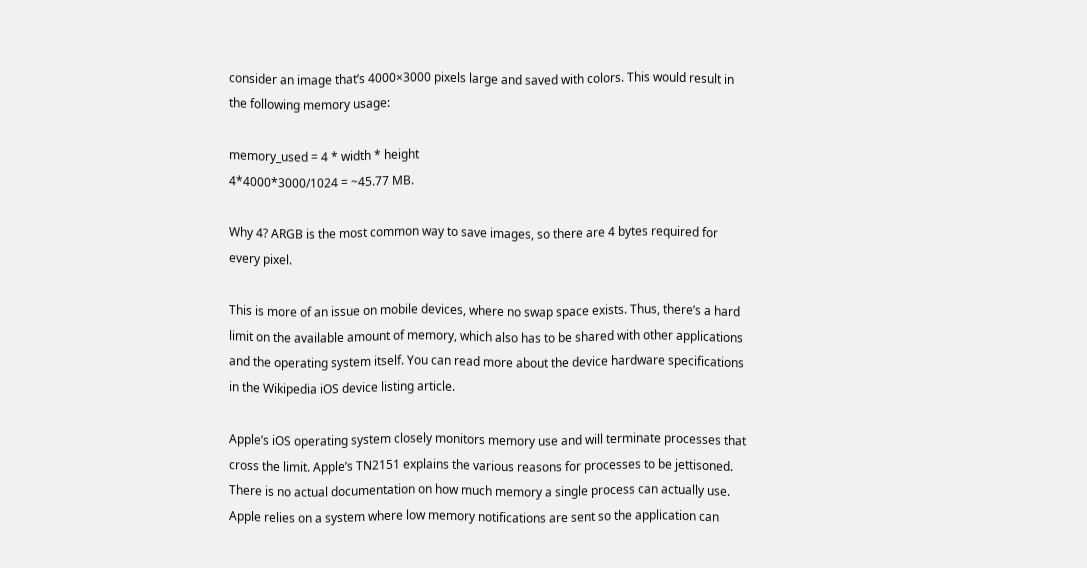consider an image that’s 4000×3000 pixels large and saved with colors. This would result in the following memory usage:

memory_used = 4 * width * height
4*4000*3000/1024 = ~45.77 MB.

Why 4? ARGB is the most common way to save images, so there are 4 bytes required for every pixel.

This is more of an issue on mobile devices, where no swap space exists. Thus, there’s a hard limit on the available amount of memory, which also has to be shared with other applications and the operating system itself. You can read more about the device hardware specifications in the Wikipedia iOS device listing article.

Apple’s iOS operating system closely monitors memory use and will terminate processes that cross the limit. Apple’s TN2151 explains the various reasons for processes to be jettisoned. There is no actual documentation on how much memory a single process can actually use. Apple relies on a system where low memory notifications are sent so the application can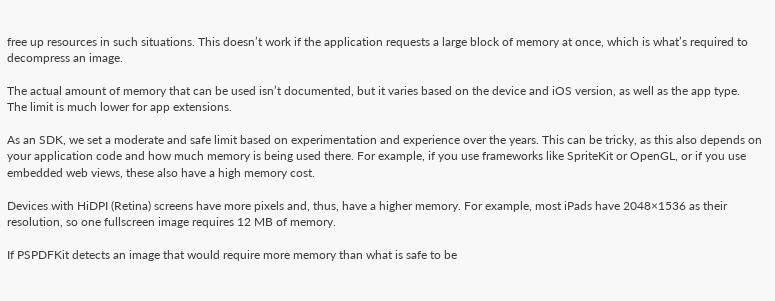free up resources in such situations. This doesn’t work if the application requests a large block of memory at once, which is what’s required to decompress an image.

The actual amount of memory that can be used isn’t documented, but it varies based on the device and iOS version, as well as the app type. The limit is much lower for app extensions.

As an SDK, we set a moderate and safe limit based on experimentation and experience over the years. This can be tricky, as this also depends on your application code and how much memory is being used there. For example, if you use frameworks like SpriteKit or OpenGL, or if you use embedded web views, these also have a high memory cost.

Devices with HiDPI (Retina) screens have more pixels and, thus, have a higher memory. For example, most iPads have 2048×1536 as their resolution, so one fullscreen image requires 12 MB of memory.

If PSPDFKit detects an image that would require more memory than what is safe to be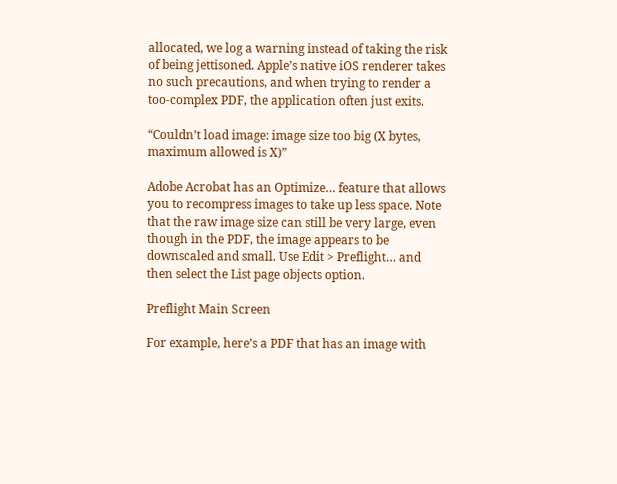allocated, we log a warning instead of taking the risk of being jettisoned. Apple’s native iOS renderer takes no such precautions, and when trying to render a too-complex PDF, the application often just exits.

“Couldn’t load image: image size too big (X bytes, maximum allowed is X)”

Adobe Acrobat has an Optimize… feature that allows you to recompress images to take up less space. Note that the raw image size can still be very large, even though in the PDF, the image appears to be downscaled and small. Use Edit > Preflight… and then select the List page objects option.

Preflight Main Screen

For example, here’s a PDF that has an image with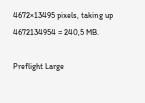4672×13495 pixels, taking up 4672134954 = 240,5 MB.

Preflight Large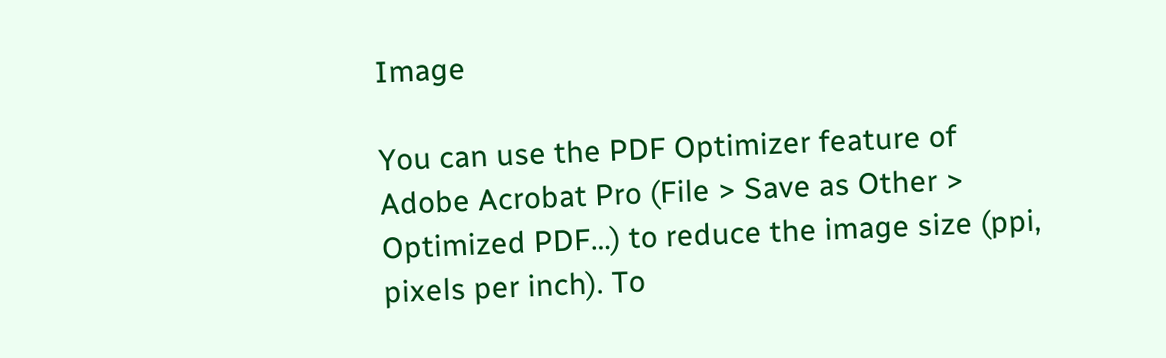Image

You can use the PDF Optimizer feature of Adobe Acrobat Pro (File > Save as Other > Optimized PDF…) to reduce the image size (ppi, pixels per inch). To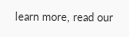learn more, read our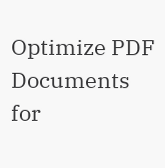Optimize PDF Documents for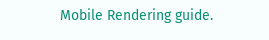Mobile Rendering guide.